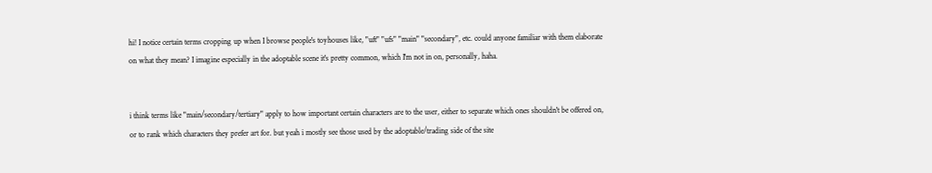hi! I notice certain terms cropping up when I browse people's toyhouses like, "uft" "ufs" "main" "secondary", etc. could anyone familiar with them elaborate on what they mean? I imagine especially in the adoptable scene it's pretty common, which I'm not in on, personally, haha.


i think terms like "main/secondary/tertiary" apply to how important certain characters are to the user, either to separate which ones shouldn't be offered on, or to rank which characters they prefer art for. but yeah i mostly see those used by the adoptable/trading side of the site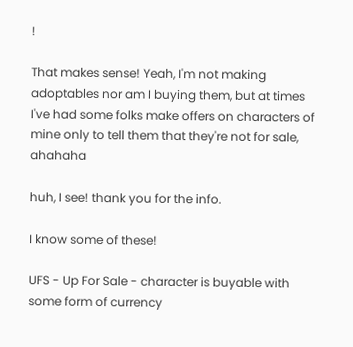!

That makes sense! Yeah, I'm not making adoptables nor am I buying them, but at times I've had some folks make offers on characters of mine only to tell them that they're not for sale, ahahaha

huh, I see! thank you for the info.

I know some of these!

UFS - Up For Sale - character is buyable with some form of currency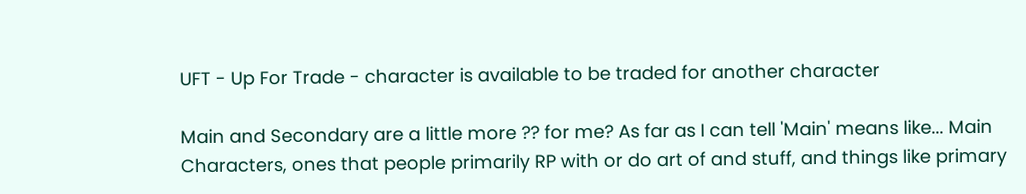UFT - Up For Trade - character is available to be traded for another character

Main and Secondary are a little more ?? for me? As far as I can tell 'Main' means like... Main Characters, ones that people primarily RP with or do art of and stuff, and things like primary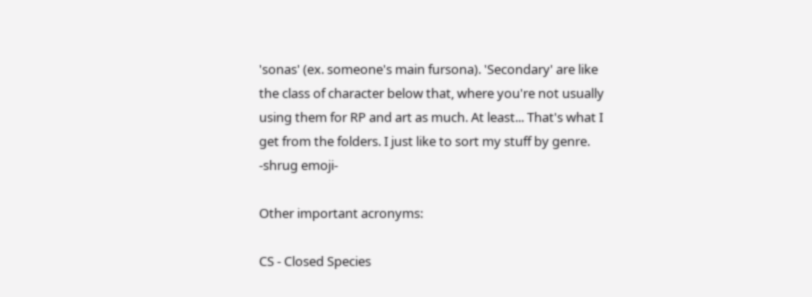'sonas' (ex. someone's main fursona). 'Secondary' are like the class of character below that, where you're not usually using them for RP and art as much. At least... That's what I get from the folders. I just like to sort my stuff by genre. -shrug emoji-

Other important acronyms:

CS - Closed Species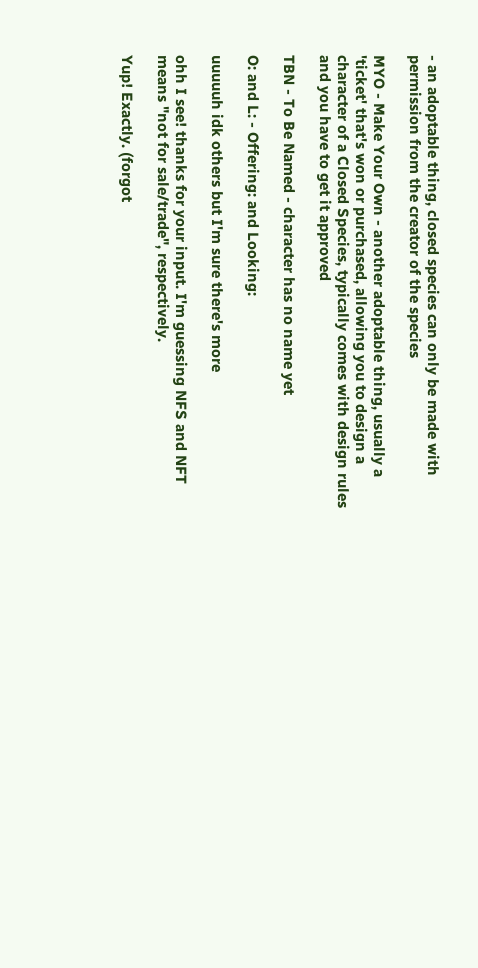- an adoptable thing, closed species can only be made with permission from the creator of the species

MYO - Make Your Own - another adoptable thing, usually a 'ticket' that's won or purchased, allowing you to design a character of a Closed Species, typically comes with design rules and you have to get it approved

TBN - To Be Named - character has no name yet

O: and L: - Offering: and Looking:

uuuuuh idk others but I'm sure there's more

ohh I see! thanks for your input. I'm guessing NFS and NFT means "not for sale/trade", respectively.

Yup! Exactly. (forgot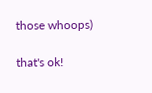those whoops)

that's ok!